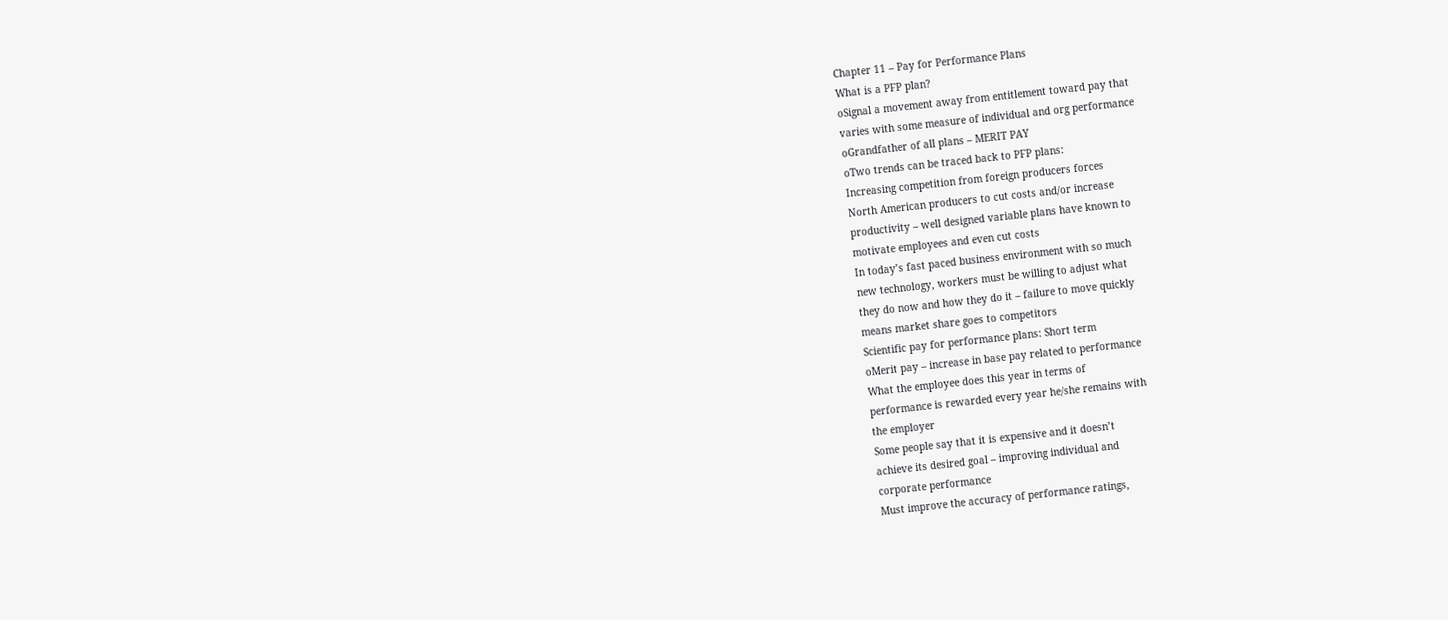Chapter 11 – Pay for Performance Plans
What is a PFP plan?
oSignal a movement away from entitlement toward pay that
varies with some measure of individual and org performance
oGrandfather of all plans – MERIT PAY
oTwo trends can be traced back to PFP plans:
Increasing competition from foreign producers forces
North American producers to cut costs and/or increase
productivity – well designed variable plans have known to
motivate employees and even cut costs
In today’s fast paced business environment with so much
new technology, workers must be willing to adjust what
they do now and how they do it – failure to move quickly
means market share goes to competitors
Scientific pay for performance plans: Short term
oMerit pay – increase in base pay related to performance
What the employee does this year in terms of
performance is rewarded every year he/she remains with
the employer
Some people say that it is expensive and it doesn’t
achieve its desired goal – improving individual and
corporate performance
Must improve the accuracy of performance ratings,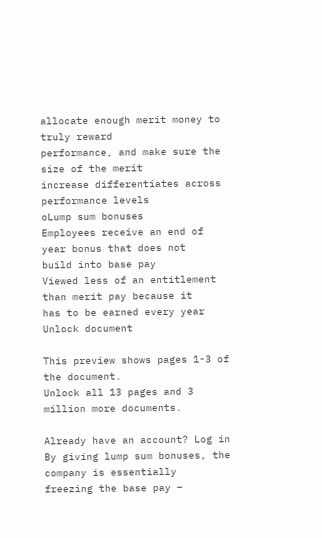allocate enough merit money to truly reward
performance, and make sure the size of the merit
increase differentiates across performance levels
oLump sum bonuses
Employees receive an end of year bonus that does not
build into base pay
Viewed less of an entitlement than merit pay because it
has to be earned every year
Unlock document

This preview shows pages 1-3 of the document.
Unlock all 13 pages and 3 million more documents.

Already have an account? Log in
By giving lump sum bonuses, the company is essentially
freezing the base pay –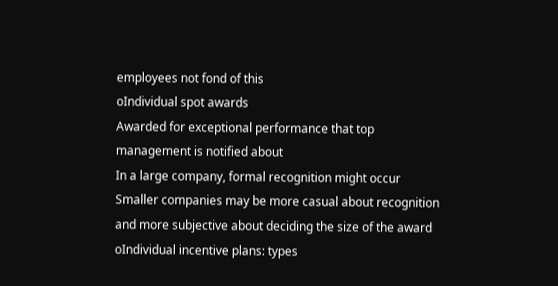employees not fond of this
oIndividual spot awards
Awarded for exceptional performance that top
management is notified about
In a large company, formal recognition might occur
Smaller companies may be more casual about recognition
and more subjective about deciding the size of the award
oIndividual incentive plans: types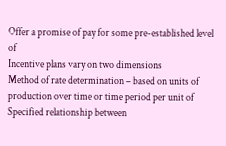Offer a promise of pay for some pre-established level of
Incentive plans vary on two dimensions
Method of rate determination – based on units of
production over time or time period per unit of
Specified relationship between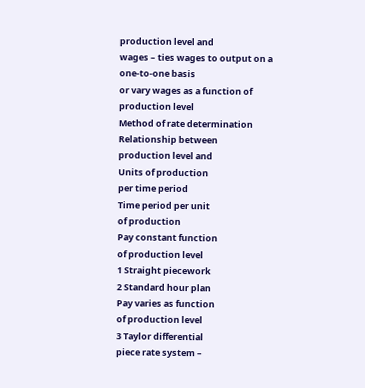production level and
wages – ties wages to output on a one-to-one basis
or vary wages as a function of production level
Method of rate determination
Relationship between
production level and
Units of production
per time period
Time period per unit
of production
Pay constant function
of production level
1 Straight piecework
2 Standard hour plan
Pay varies as function
of production level
3 Taylor differential
piece rate system –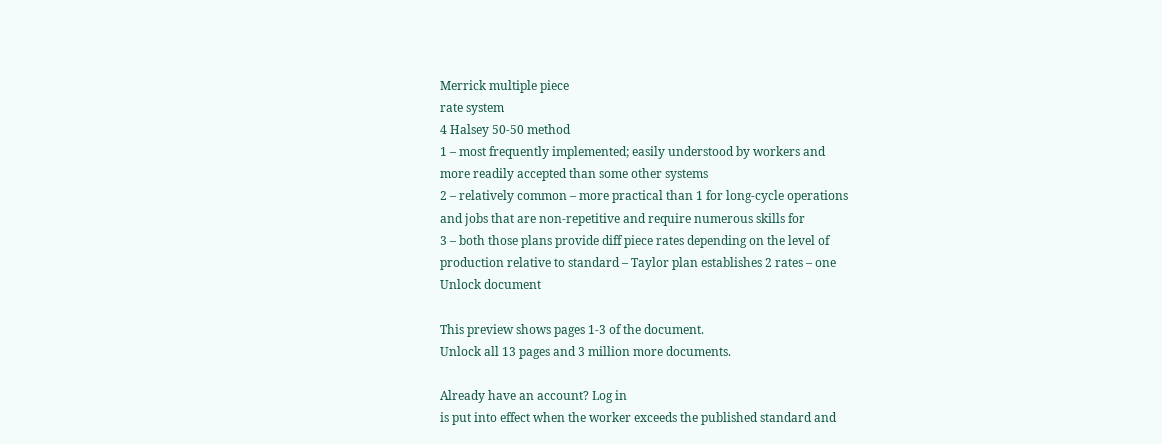Merrick multiple piece
rate system
4 Halsey 50-50 method
1 – most frequently implemented; easily understood by workers and
more readily accepted than some other systems
2 – relatively common – more practical than 1 for long-cycle operations
and jobs that are non-repetitive and require numerous skills for
3 – both those plans provide diff piece rates depending on the level of
production relative to standard – Taylor plan establishes 2 rates – one
Unlock document

This preview shows pages 1-3 of the document.
Unlock all 13 pages and 3 million more documents.

Already have an account? Log in
is put into effect when the worker exceeds the published standard and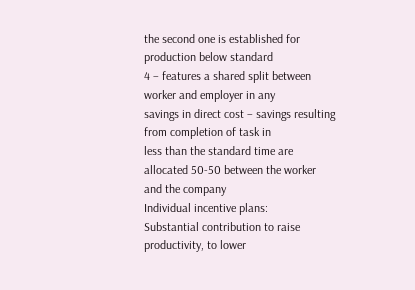the second one is established for production below standard
4 – features a shared split between worker and employer in any
savings in direct cost – savings resulting from completion of task in
less than the standard time are allocated 50-50 between the worker
and the company
Individual incentive plans:
Substantial contribution to raise productivity, to lower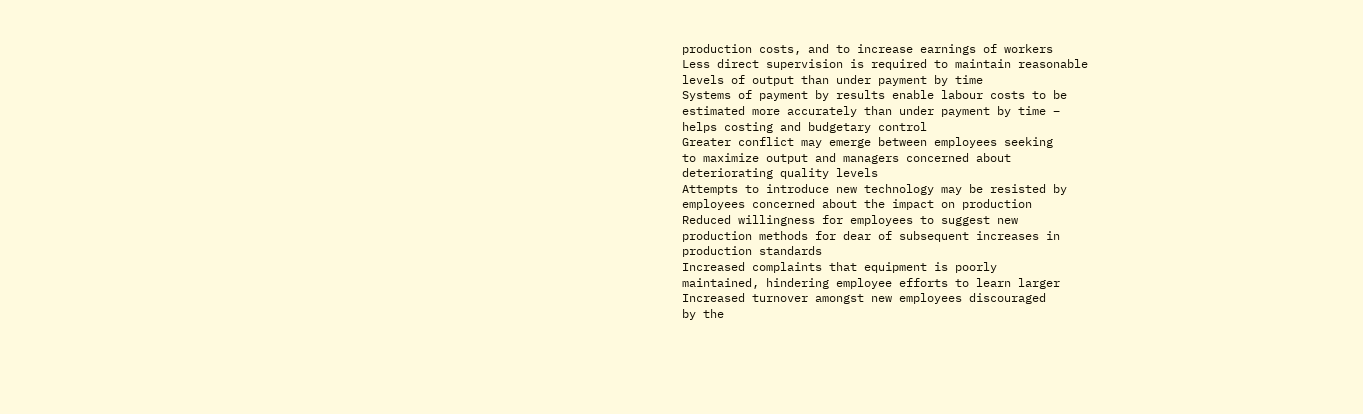production costs, and to increase earnings of workers
Less direct supervision is required to maintain reasonable
levels of output than under payment by time
Systems of payment by results enable labour costs to be
estimated more accurately than under payment by time –
helps costing and budgetary control
Greater conflict may emerge between employees seeking
to maximize output and managers concerned about
deteriorating quality levels
Attempts to introduce new technology may be resisted by
employees concerned about the impact on production
Reduced willingness for employees to suggest new
production methods for dear of subsequent increases in
production standards
Increased complaints that equipment is poorly
maintained, hindering employee efforts to learn larger
Increased turnover amongst new employees discouraged
by the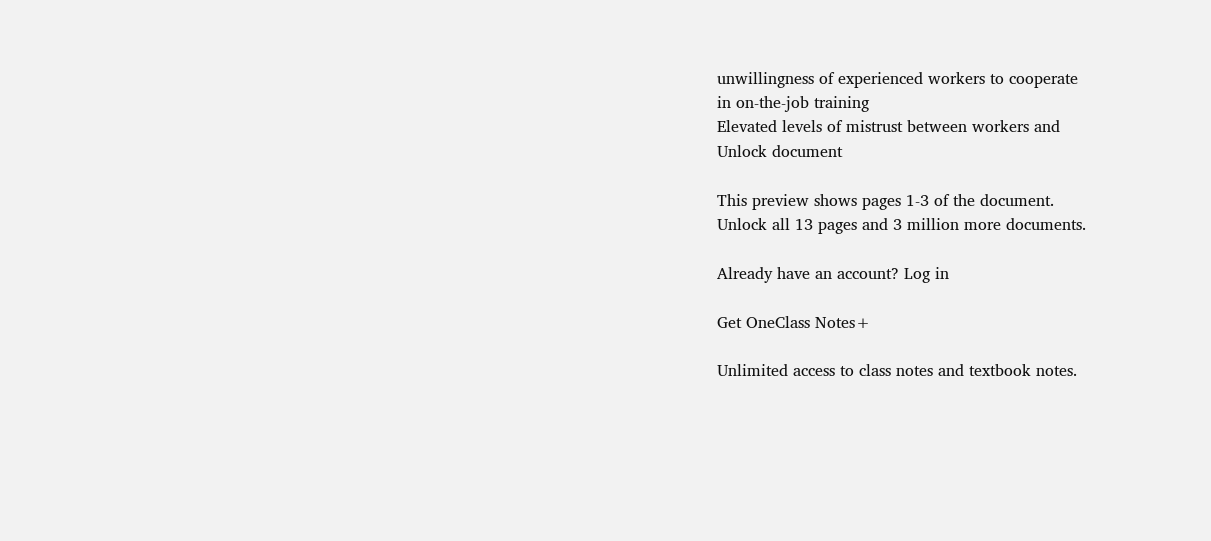unwillingness of experienced workers to cooperate
in on-the-job training
Elevated levels of mistrust between workers and
Unlock document

This preview shows pages 1-3 of the document.
Unlock all 13 pages and 3 million more documents.

Already have an account? Log in

Get OneClass Notes+

Unlimited access to class notes and textbook notes.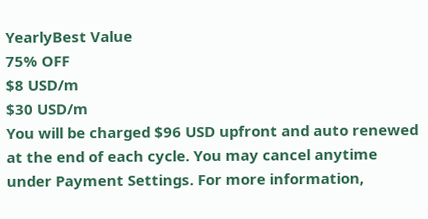YearlyBest Value
75% OFF
$8 USD/m
$30 USD/m
You will be charged $96 USD upfront and auto renewed at the end of each cycle. You may cancel anytime under Payment Settings. For more information,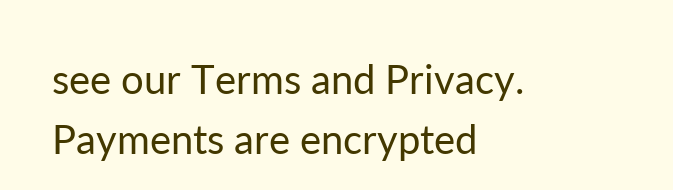see our Terms and Privacy.
Payments are encrypted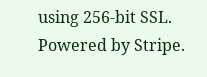using 256-bit SSL. Powered by Stripe.